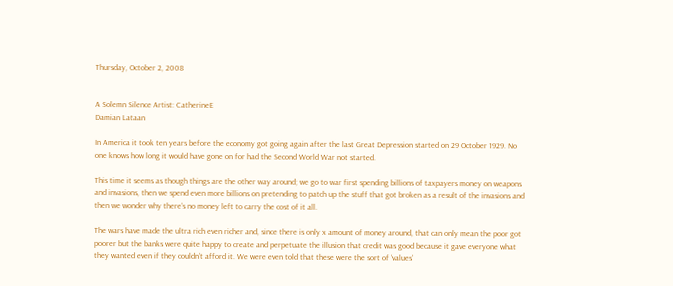Thursday, October 2, 2008


A Solemn Silence Artist: CatherineE
Damian Lataan

In America it took ten years before the economy got going again after the last Great Depression started on 29 October 1929. No one knows how long it would have gone on for had the Second World War not started.

This time it seems as though things are the other way around; we go to war first spending billions of taxpayers money on weapons and invasions, then we spend even more billions on pretending to patch up the stuff that got broken as a result of the invasions and then we wonder why there’s no money left to carry the cost of it all.

The wars have made the ultra rich even richer and, since there is only x amount of money around, that can only mean the poor got poorer but the banks were quite happy to create and perpetuate the illusion that credit was good because it gave everyone what they wanted even if they couldn’t afford it. We were even told that these were the sort of ‘values’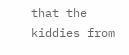that the kiddies from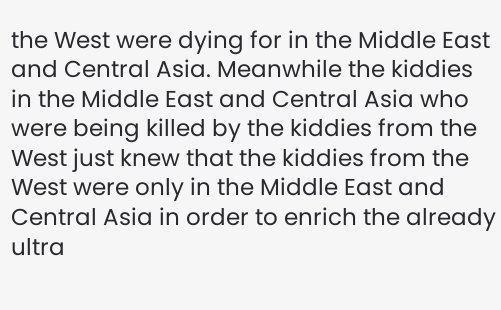the West were dying for in the Middle East and Central Asia. Meanwhile the kiddies in the Middle East and Central Asia who were being killed by the kiddies from the West just knew that the kiddies from the West were only in the Middle East and Central Asia in order to enrich the already ultra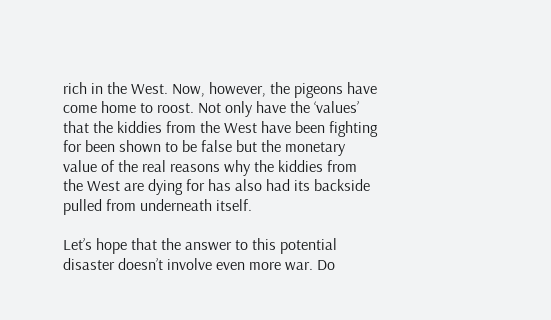rich in the West. Now, however, the pigeons have come home to roost. Not only have the ‘values’ that the kiddies from the West have been fighting for been shown to be false but the monetary value of the real reasons why the kiddies from the West are dying for has also had its backside pulled from underneath itself.

Let’s hope that the answer to this potential disaster doesn’t involve even more war. Do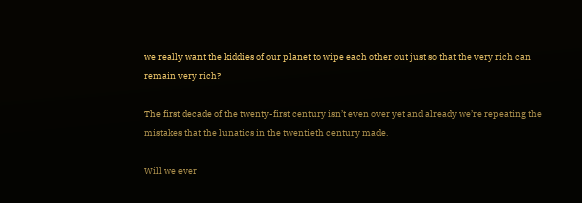we really want the kiddies of our planet to wipe each other out just so that the very rich can remain very rich?

The first decade of the twenty-first century isn’t even over yet and already we’re repeating the mistakes that the lunatics in the twentieth century made.

Will we ever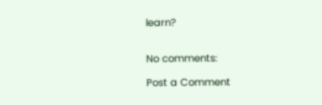learn?


No comments:

Post a Comment